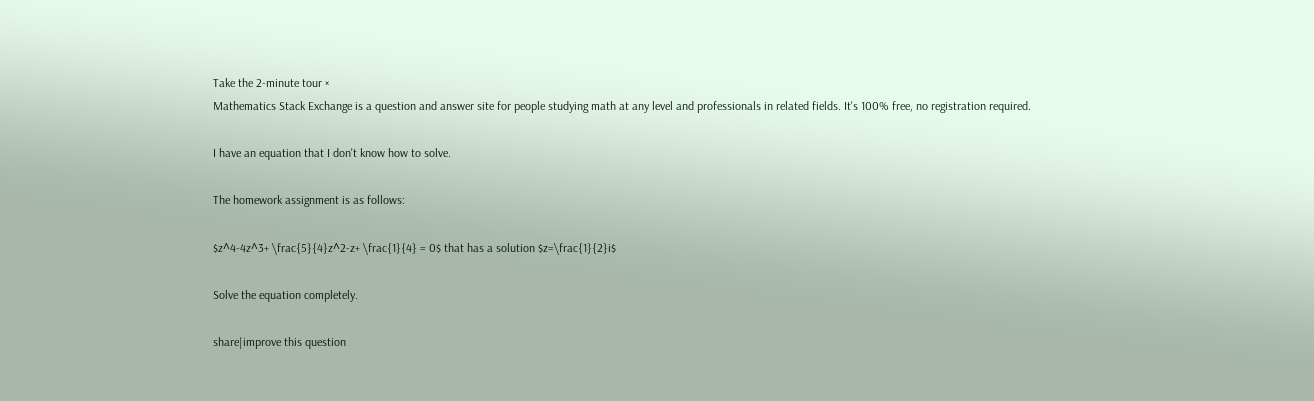Take the 2-minute tour ×
Mathematics Stack Exchange is a question and answer site for people studying math at any level and professionals in related fields. It's 100% free, no registration required.

I have an equation that I don't know how to solve.

The homework assignment is as follows:

$z^4-4z^3+ \frac{5}{4}z^2-z+ \frac{1}{4} = 0$ that has a solution $z=\frac{1}{2}i$

Solve the equation completely.

share|improve this question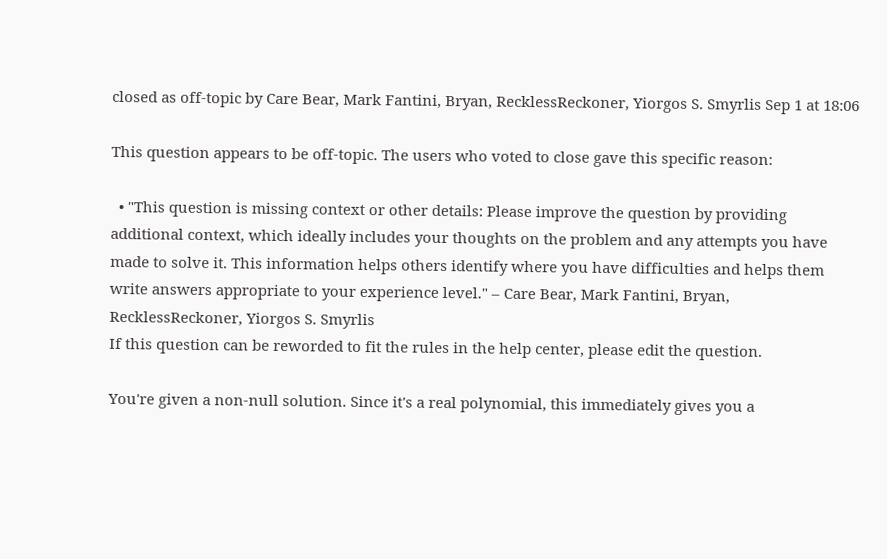closed as off-topic by Care Bear, Mark Fantini, Bryan, RecklessReckoner, Yiorgos S. Smyrlis Sep 1 at 18:06

This question appears to be off-topic. The users who voted to close gave this specific reason:

  • "This question is missing context or other details: Please improve the question by providing additional context, which ideally includes your thoughts on the problem and any attempts you have made to solve it. This information helps others identify where you have difficulties and helps them write answers appropriate to your experience level." – Care Bear, Mark Fantini, Bryan, RecklessReckoner, Yiorgos S. Smyrlis
If this question can be reworded to fit the rules in the help center, please edit the question.

You're given a non-null solution. Since it's a real polynomial, this immediately gives you a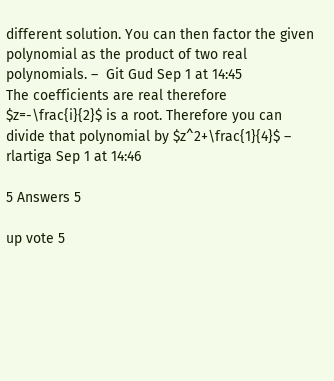different solution. You can then factor the given polynomial as the product of two real polynomials. –  Git Gud Sep 1 at 14:45
The coefficients are real therefore $z=-\frac{i}{2}$ is a root. Therefore you can divide that polynomial by $z^2+\frac{1}{4}$ –  rlartiga Sep 1 at 14:46

5 Answers 5

up vote 5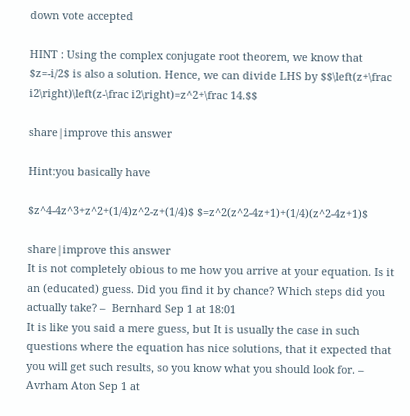down vote accepted

HINT : Using the complex conjugate root theorem, we know that $z=-i/2$ is also a solution. Hence, we can divide LHS by $$\left(z+\frac i2\right)\left(z-\frac i2\right)=z^2+\frac 14.$$

share|improve this answer

Hint:you basically have

$z^4-4z^3+z^2+(1/4)z^2-z+(1/4)$ $=z^2(z^2-4z+1)+(1/4)(z^2-4z+1)$

share|improve this answer
It is not completely obious to me how you arrive at your equation. Is it an (educated) guess. Did you find it by chance? Which steps did you actually take? –  Bernhard Sep 1 at 18:01
It is like you said a mere guess, but It is usually the case in such questions where the equation has nice solutions, that it expected that you will get such results, so you know what you should look for. –  Avrham Aton Sep 1 at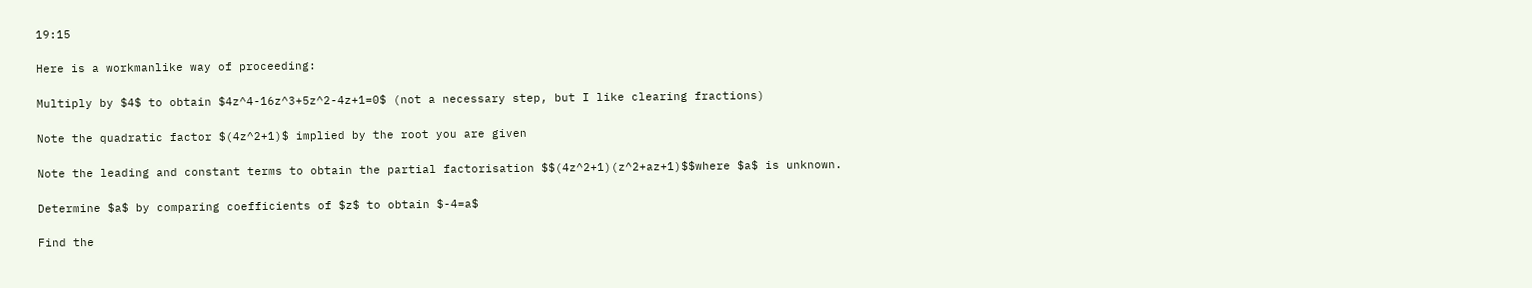19:15

Here is a workmanlike way of proceeding:

Multiply by $4$ to obtain $4z^4-16z^3+5z^2-4z+1=0$ (not a necessary step, but I like clearing fractions)

Note the quadratic factor $(4z^2+1)$ implied by the root you are given

Note the leading and constant terms to obtain the partial factorisation $$(4z^2+1)(z^2+az+1)$$where $a$ is unknown.

Determine $a$ by comparing coefficients of $z$ to obtain $-4=a$

Find the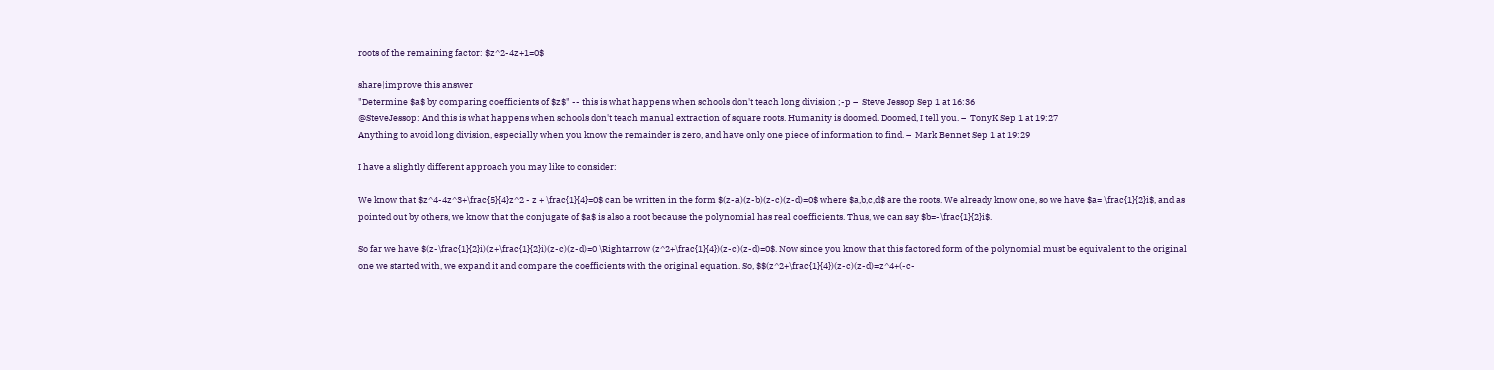roots of the remaining factor: $z^2-4z+1=0$

share|improve this answer
"Determine $a$ by comparing coefficients of $z$" -- this is what happens when schools don't teach long division ;-p –  Steve Jessop Sep 1 at 16:36
@SteveJessop: And this is what happens when schools don't teach manual extraction of square roots. Humanity is doomed. Doomed, I tell you. –  TonyK Sep 1 at 19:27
Anything to avoid long division, especially when you know the remainder is zero, and have only one piece of information to find. –  Mark Bennet Sep 1 at 19:29

I have a slightly different approach you may like to consider:

We know that $z^4-4z^3+\frac{5}{4}z^2 - z + \frac{1}{4}=0$ can be written in the form $(z-a)(z-b)(z-c)(z-d)=0$ where $a,b,c,d$ are the roots. We already know one, so we have $a= \frac{1}{2}i$, and as pointed out by others, we know that the conjugate of $a$ is also a root because the polynomial has real coefficients. Thus, we can say $b=-\frac{1}{2}i$.

So far we have $(z-\frac{1}{2}i)(z+\frac{1}{2}i)(z-c)(z-d)=0 \Rightarrow (z^2+\frac{1}{4})(z-c)(z-d)=0$. Now since you know that this factored form of the polynomial must be equivalent to the original one we started with, we expand it and compare the coefficients with the original equation. So, $$(z^2+\frac{1}{4})(z-c)(z-d)=z^4+(-c-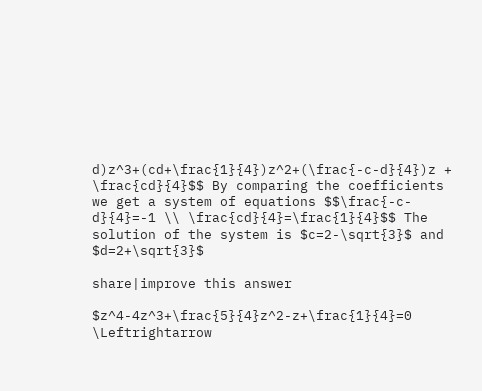d)z^3+(cd+\frac{1}{4})z^2+(\frac{-c-d}{4})z + \frac{cd}{4}$$ By comparing the coefficients we get a system of equations $$\frac{-c-d}{4}=-1 \\ \frac{cd}{4}=\frac{1}{4}$$ The solution of the system is $c=2-\sqrt{3}$ and $d=2+\sqrt{3}$

share|improve this answer

$z^4-4z^3+\frac{5}{4}z^2-z+\frac{1}{4}=0 \Leftrightarrow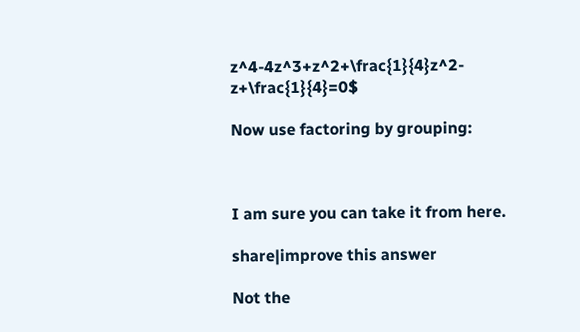z^4-4z^3+z^2+\frac{1}{4}z^2-z+\frac{1}{4}=0$

Now use factoring by grouping:



I am sure you can take it from here.

share|improve this answer

Not the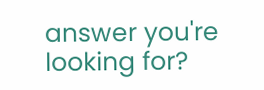answer you're looking for?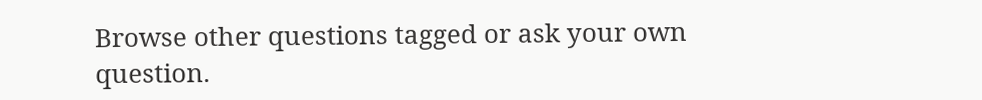Browse other questions tagged or ask your own question.